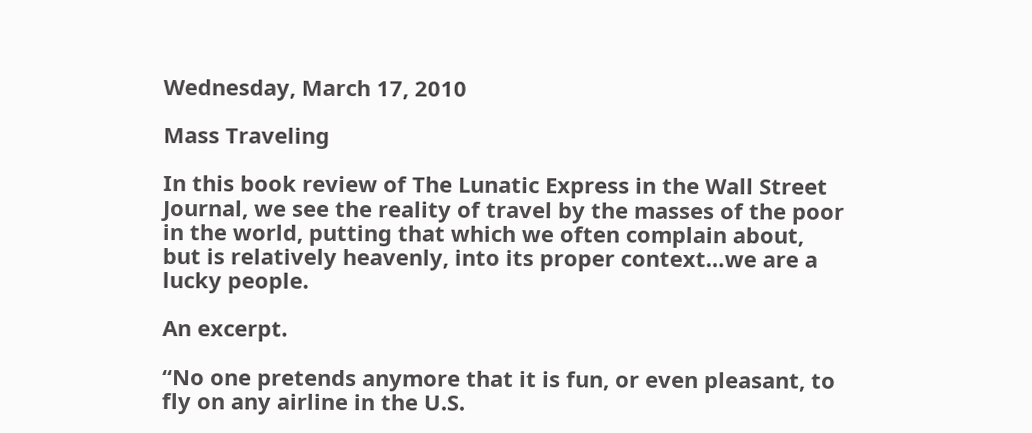Wednesday, March 17, 2010

Mass Traveling

In this book review of The Lunatic Express in the Wall Street Journal, we see the reality of travel by the masses of the poor in the world, putting that which we often complain about, but is relatively heavenly, into its proper context…we are a lucky people.

An excerpt.

“No one pretends anymore that it is fun, or even pleasant, to fly on any airline in the U.S.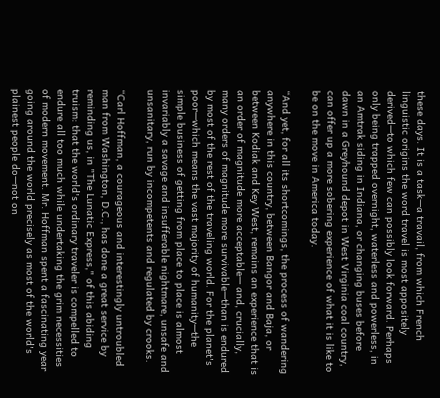these days. It is a task—a travail, from which French linguistic origins the word travel is most appositely derived—to which few can possibly look forward. Perhaps only being trapped overnight, waterless and powerless, in an Amtrak siding in Indiana, or changing buses before dawn in a Greyhound depot in West Virginia coal country, can offer up a more sobering experience of what it is like to be on the move in America today.

“And yet, for all its shortcomings, the process of wandering anywhere in this country, between Bangor and Baja, or between Kodiak and Key West, remains an experience that is an order of magnitude more acceptable— and, crucially, many orders of magnitude more survivable—than is endured by most of the rest of the traveling world. For the planet's poor—which means the vast majority of humanity—the simple business of getting from place to place is almost invariably a savage and insufferable nightmare, unsafe and unsanitary, run by incompetents and regulated by crooks.

“Carl Hoffman, a courageous and interestingly untroubled man from Washington, D.C., has done a great service by reminding us, in "The Lunatic Express," of this abiding truism: that the world's ordinary traveler is compelled to endure all too much while undertaking the grim necessities of modern movement. Mr. Hoffman spent a fascinating year going around the world precisely as most of the world's plainest people do—not on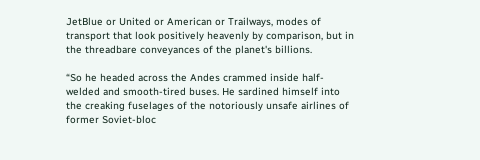JetBlue or United or American or Trailways, modes of transport that look positively heavenly by comparison, but in the threadbare conveyances of the planet's billions.

“So he headed across the Andes crammed inside half-welded and smooth-tired buses. He sardined himself into the creaking fuselages of the notoriously unsafe airlines of former Soviet-bloc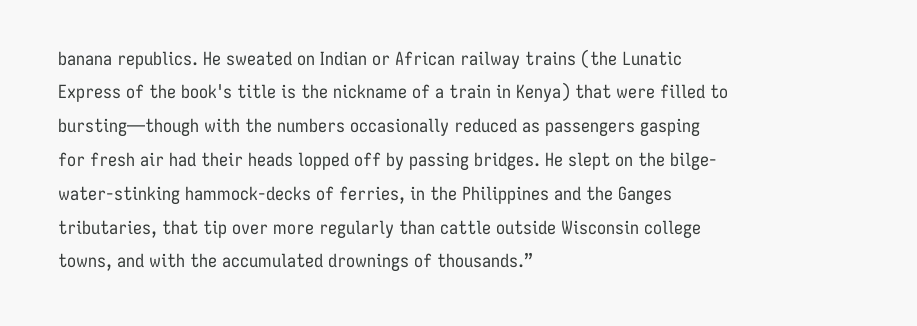banana republics. He sweated on Indian or African railway trains (the Lunatic Express of the book's title is the nickname of a train in Kenya) that were filled to bursting—though with the numbers occasionally reduced as passengers gasping for fresh air had their heads lopped off by passing bridges. He slept on the bilge-water-stinking hammock-decks of ferries, in the Philippines and the Ganges tributaries, that tip over more regularly than cattle outside Wisconsin college towns, and with the accumulated drownings of thousands.”